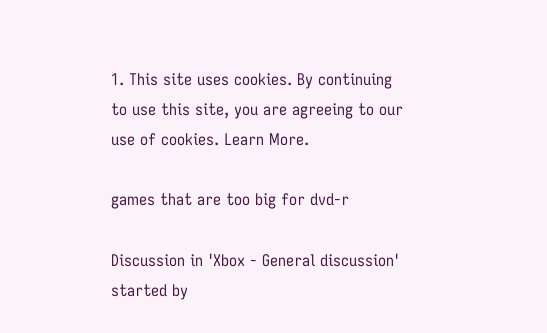1. This site uses cookies. By continuing to use this site, you are agreeing to our use of cookies. Learn More.

games that are too big for dvd-r

Discussion in 'Xbox - General discussion' started by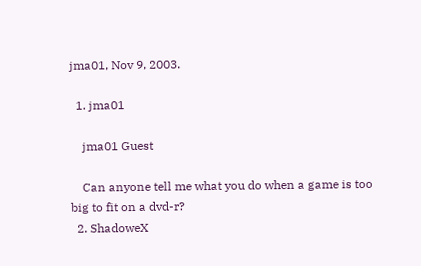jma01, Nov 9, 2003.

  1. jma01

    jma01 Guest

    Can anyone tell me what you do when a game is too big to fit on a dvd-r?
  2. ShadoweX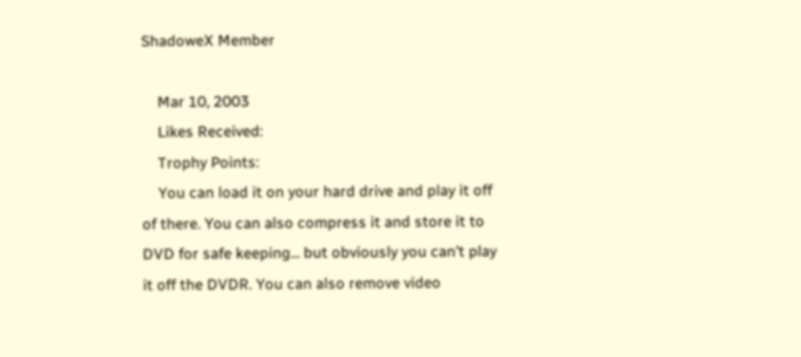ShadoweX Member

    Mar 10, 2003
    Likes Received:
    Trophy Points:
    You can load it on your hard drive and play it off of there. You can also compress it and store it to DVD for safe keeping... but obviously you can't play it off the DVDR. You can also remove video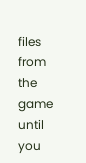files from the game until you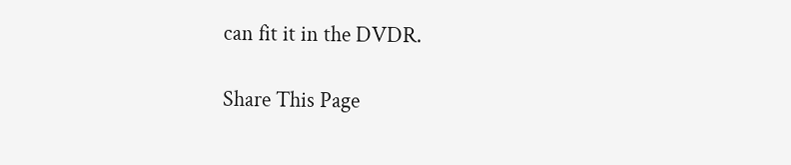can fit it in the DVDR.

Share This Page